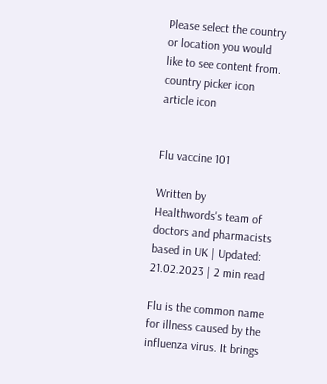Please select the country or location you would like to see content from.
country picker icon
article icon


Flu vaccine 101

Written by Healthwords's team of doctors and pharmacists based in UK | Updated: 21.02.2023 | 2 min read

Flu is the common name for illness caused by the influenza virus. It brings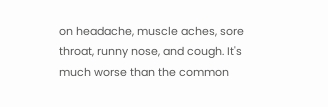on headache, muscle aches, sore throat, runny nose, and cough. It's much worse than the common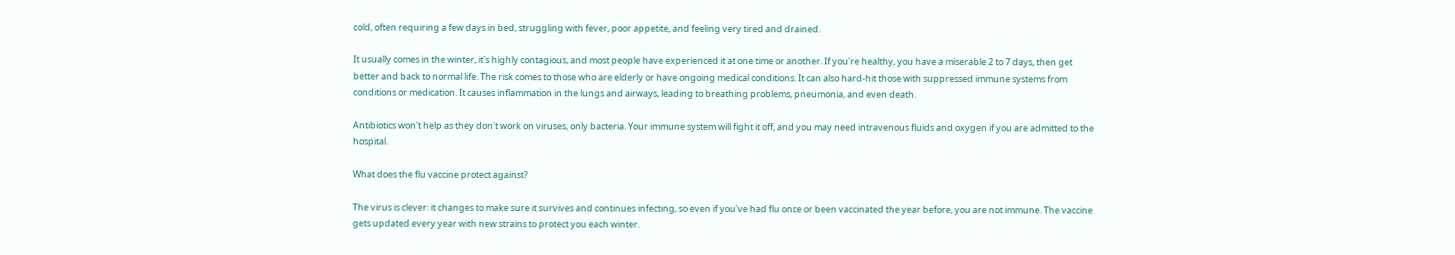cold, often requiring a few days in bed, struggling with fever, poor appetite, and feeling very tired and drained.

It usually comes in the winter, it's highly contagious, and most people have experienced it at one time or another. If you're healthy, you have a miserable 2 to 7 days, then get better and back to normal life. The risk comes to those who are elderly or have ongoing medical conditions. It can also hard-hit those with suppressed immune systems from conditions or medication. It causes inflammation in the lungs and airways, leading to breathing problems, pneumonia, and even death.

Antibiotics won't help as they don't work on viruses, only bacteria. Your immune system will fight it off, and you may need intravenous fluids and oxygen if you are admitted to the hospital.

What does the flu vaccine protect against?

The virus is clever: it changes to make sure it survives and continues infecting, so even if you've had flu once or been vaccinated the year before, you are not immune. The vaccine gets updated every year with new strains to protect you each winter.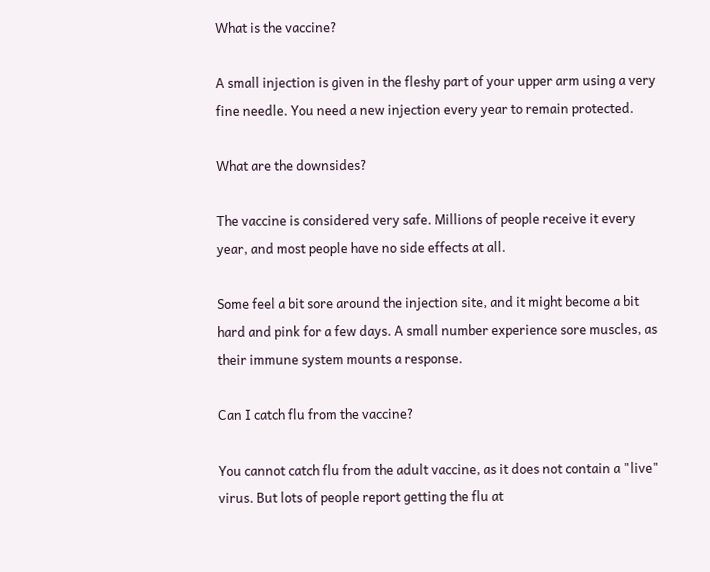What is the vaccine?

A small injection is given in the fleshy part of your upper arm using a very fine needle. You need a new injection every year to remain protected.

What are the downsides?

The vaccine is considered very safe. Millions of people receive it every year, and most people have no side effects at all.

Some feel a bit sore around the injection site, and it might become a bit hard and pink for a few days. A small number experience sore muscles, as their immune system mounts a response.

Can I catch flu from the vaccine?

You cannot catch flu from the adult vaccine, as it does not contain a "live" virus. But lots of people report getting the flu at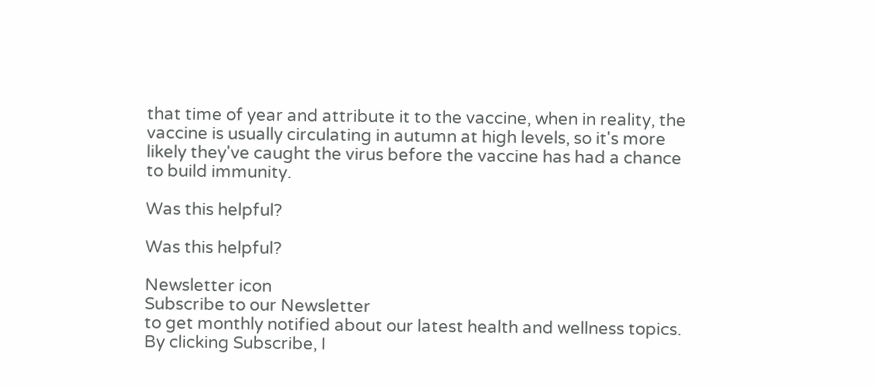that time of year and attribute it to the vaccine, when in reality, the vaccine is usually circulating in autumn at high levels, so it's more likely they've caught the virus before the vaccine has had a chance to build immunity.

Was this helpful?

Was this helpful?

Newsletter icon
Subscribe to our Newsletter
to get monthly notified about our latest health and wellness topics.
By clicking Subscribe, I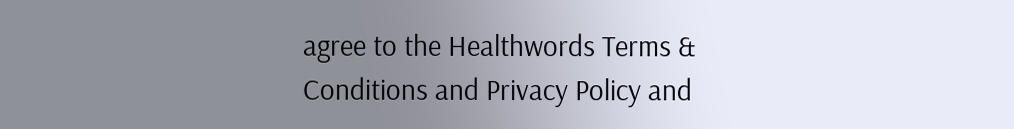agree to the Healthwords Terms & Conditions and Privacy Policy and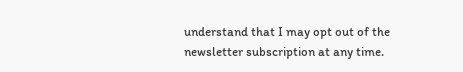understand that I may opt out of the newsletter subscription at any time.